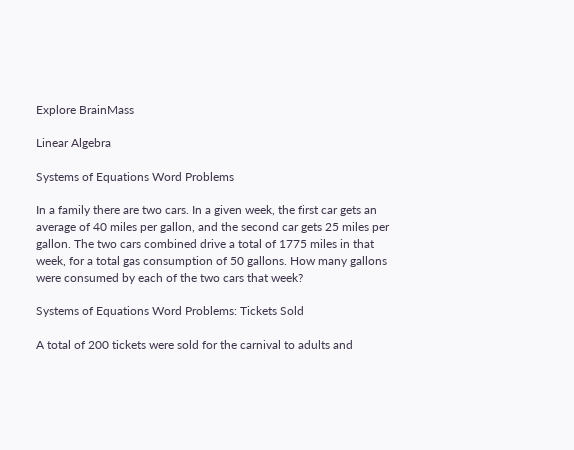Explore BrainMass

Linear Algebra

Systems of Equations Word Problems

In a family there are two cars. In a given week, the first car gets an average of 40 miles per gallon, and the second car gets 25 miles per gallon. The two cars combined drive a total of 1775 miles in that week, for a total gas consumption of 50 gallons. How many gallons were consumed by each of the two cars that week?

Systems of Equations Word Problems: Tickets Sold

A total of 200 tickets were sold for the carnival to adults and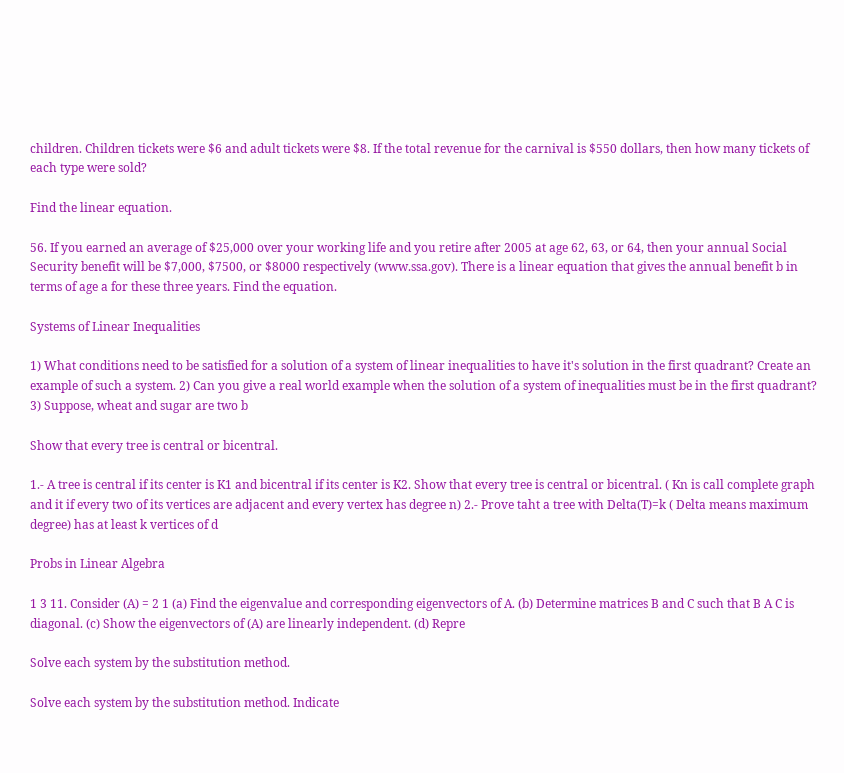children. Children tickets were $6 and adult tickets were $8. If the total revenue for the carnival is $550 dollars, then how many tickets of each type were sold?

Find the linear equation.

56. If you earned an average of $25,000 over your working life and you retire after 2005 at age 62, 63, or 64, then your annual Social Security benefit will be $7,000, $7500, or $8000 respectively (www.ssa.gov). There is a linear equation that gives the annual benefit b in terms of age a for these three years. Find the equation.

Systems of Linear Inequalities

1) What conditions need to be satisfied for a solution of a system of linear inequalities to have it's solution in the first quadrant? Create an example of such a system. 2) Can you give a real world example when the solution of a system of inequalities must be in the first quadrant? 3) Suppose, wheat and sugar are two b

Show that every tree is central or bicentral.

1.- A tree is central if its center is K1 and bicentral if its center is K2. Show that every tree is central or bicentral. ( Kn is call complete graph and it if every two of its vertices are adjacent and every vertex has degree n) 2.- Prove taht a tree with Delta(T)=k ( Delta means maximum degree) has at least k vertices of d

Probs in Linear Algebra

1 3 11. Consider (A) = 2 1 (a) Find the eigenvalue and corresponding eigenvectors of A. (b) Determine matrices B and C such that B A C is diagonal. (c) Show the eigenvectors of (A) are linearly independent. (d) Repre

Solve each system by the substitution method.

Solve each system by the substitution method. Indicate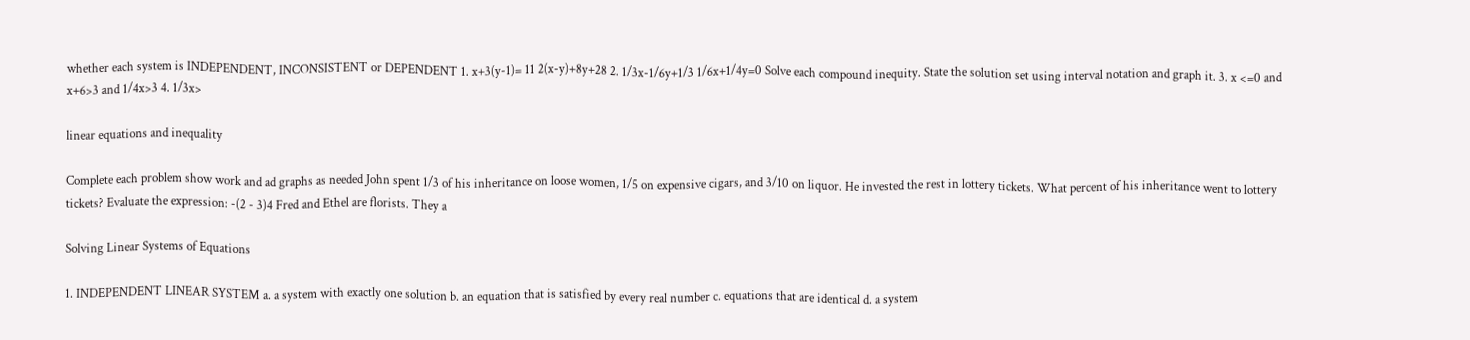whether each system is INDEPENDENT, INCONSISTENT or DEPENDENT 1. x+3(y-1)= 11 2(x-y)+8y+28 2. 1/3x-1/6y+1/3 1/6x+1/4y=0 Solve each compound inequity. State the solution set using interval notation and graph it. 3. x <=0 and x+6>3 and 1/4x>3 4. 1/3x>

linear equations and inequality

Complete each problem show work and ad graphs as needed John spent 1/3 of his inheritance on loose women, 1/5 on expensive cigars, and 3/10 on liquor. He invested the rest in lottery tickets. What percent of his inheritance went to lottery tickets? Evaluate the expression: -(2 - 3)4 Fred and Ethel are florists. They a

Solving Linear Systems of Equations

1. INDEPENDENT LINEAR SYSTEM a. a system with exactly one solution b. an equation that is satisfied by every real number c. equations that are identical d. a system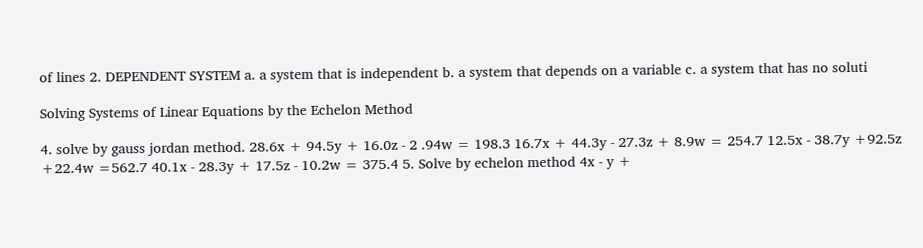of lines 2. DEPENDENT SYSTEM a. a system that is independent b. a system that depends on a variable c. a system that has no soluti

Solving Systems of Linear Equations by the Echelon Method

4. solve by gauss jordan method. 28.6x + 94.5y + 16.0z - 2 .94w = 198.3 16.7x + 44.3y - 27.3z + 8.9w = 254.7 12.5x - 38.7y +92.5z +22.4w =562.7 40.1x - 28.3y + 17.5z - 10.2w = 375.4 5. Solve by echelon method 4x - y +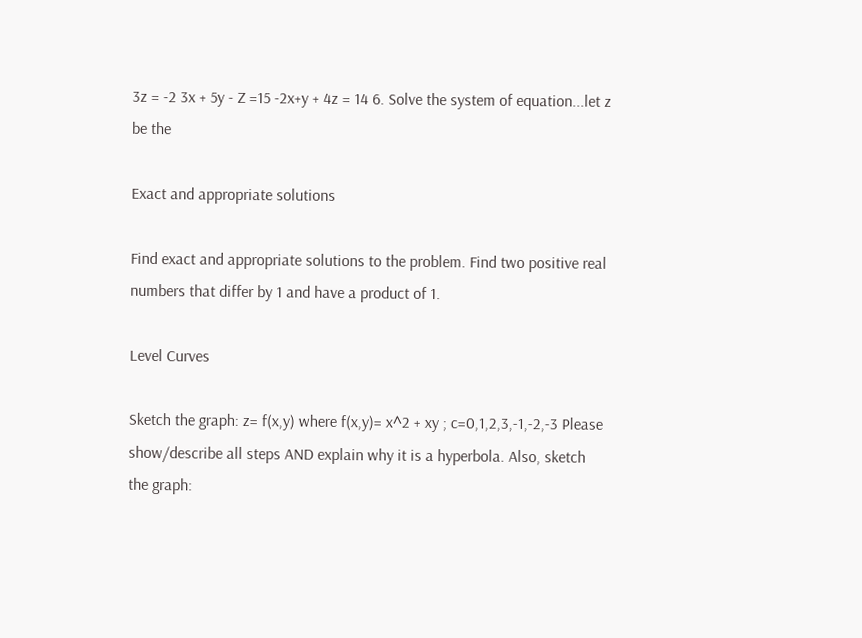3z = -2 3x + 5y - Z =15 -2x+y + 4z = 14 6. Solve the system of equation...let z be the

Exact and appropriate solutions

Find exact and appropriate solutions to the problem. Find two positive real numbers that differ by 1 and have a product of 1.

Level Curves

Sketch the graph: z= f(x,y) where f(x,y)= x^2 + xy ; c=0,1,2,3,-1,-2,-3 Please show/describe all steps AND explain why it is a hyperbola. Also, sketch the graph: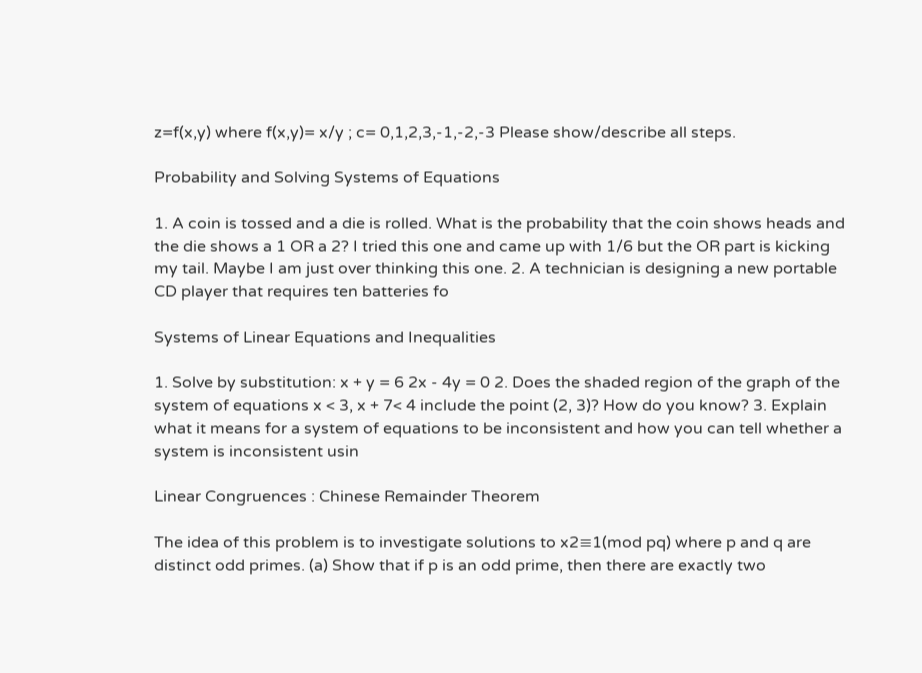z=f(x,y) where f(x,y)= x/y ; c= 0,1,2,3,-1,-2,-3 Please show/describe all steps.

Probability and Solving Systems of Equations

1. A coin is tossed and a die is rolled. What is the probability that the coin shows heads and the die shows a 1 OR a 2? I tried this one and came up with 1/6 but the OR part is kicking my tail. Maybe I am just over thinking this one. 2. A technician is designing a new portable CD player that requires ten batteries fo

Systems of Linear Equations and Inequalities

1. Solve by substitution: x + y = 6 2x - 4y = 0 2. Does the shaded region of the graph of the system of equations x < 3, x + 7< 4 include the point (2, 3)? How do you know? 3. Explain what it means for a system of equations to be inconsistent and how you can tell whether a system is inconsistent usin

Linear Congruences : Chinese Remainder Theorem

The idea of this problem is to investigate solutions to x2≡1(mod pq) where p and q are distinct odd primes. (a) Show that if p is an odd prime, then there are exactly two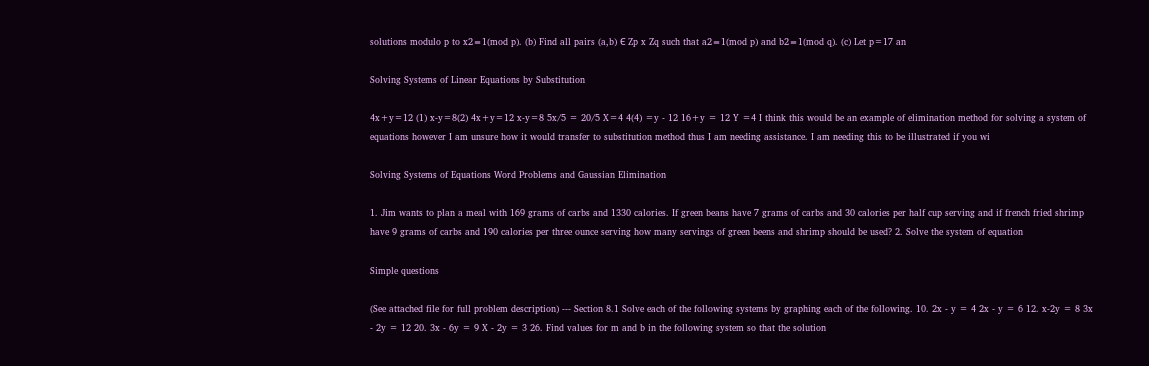solutions modulo p to x2≡1(mod p). (b) Find all pairs (a,b) Є Zp x Zq such that a2≡1(mod p) and b2≡1(mod q). (c) Let p=17 an

Solving Systems of Linear Equations by Substitution

4x+y=12 (1) x-y=8(2) 4x+y=12 x-y=8 5x/5 = 20/5 X=4 4(4) =y - 12 16+y = 12 Y =4 I think this would be an example of elimination method for solving a system of equations however I am unsure how it would transfer to substitution method thus I am needing assistance. I am needing this to be illustrated if you wi

Solving Systems of Equations Word Problems and Gaussian Elimination

1. Jim wants to plan a meal with 169 grams of carbs and 1330 calories. If green beans have 7 grams of carbs and 30 calories per half cup serving and if french fried shrimp have 9 grams of carbs and 190 calories per three ounce serving how many servings of green beens and shrimp should be used? 2. Solve the system of equation

Simple questions

(See attached file for full problem description) --- Section 8.1 Solve each of the following systems by graphing each of the following. 10. 2x - y = 4 2x - y = 6 12. x-2y = 8 3x - 2y = 12 20. 3x - 6y = 9 X - 2y = 3 26. Find values for m and b in the following system so that the solution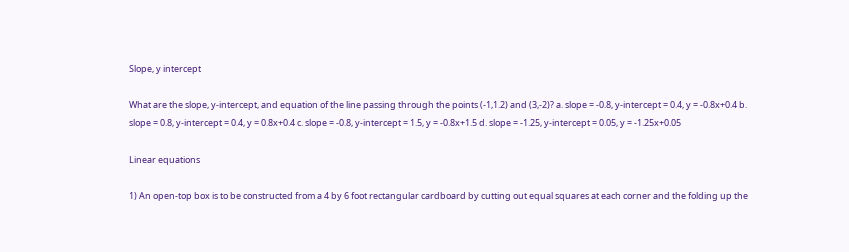Slope, y intercept

What are the slope, y-intercept, and equation of the line passing through the points (-1,1.2) and (3,-2)? a. slope = -0.8, y-intercept = 0.4, y = -0.8x+0.4 b. slope = 0.8, y-intercept = 0.4, y = 0.8x+0.4 c. slope = -0.8, y-intercept = 1.5, y = -0.8x+1.5 d. slope = -1.25, y-intercept = 0.05, y = -1.25x+0.05

Linear equations

1) An open-top box is to be constructed from a 4 by 6 foot rectangular cardboard by cutting out equal squares at each corner and the folding up the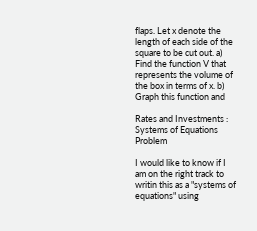flaps. Let x denote the length of each side of the square to be cut out. a) Find the function V that represents the volume of the box in terms of x. b) Graph this function and

Rates and Investments : Systems of Equations Problem

I would like to know if I am on the right track to writin this as a "systems of equations" using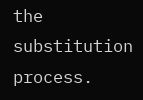the substitution process.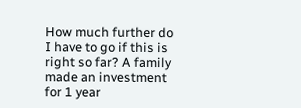How much further do I have to go if this is right so far? A family made an investment for 1 year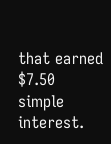that earned $7.50 simple interest.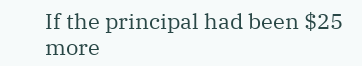If the principal had been $25 more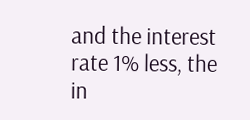and the interest rate 1% less, the in